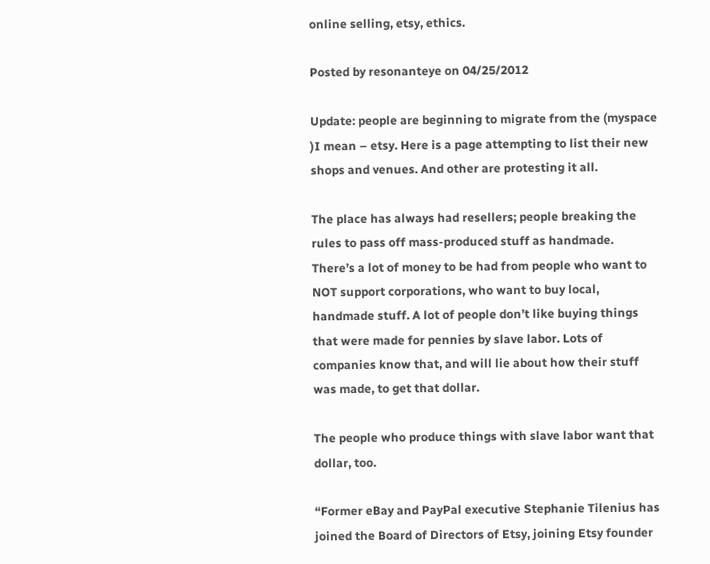online selling, etsy, ethics.

Posted by resonanteye on 04/25/2012

Update: people are beginning to migrate from the (myspace )I mean – etsy. Here is a page attempting to list their new shops and venues. And other are protesting it all.

The place has always had resellers; people breaking the rules to pass off mass-produced stuff as handmade.
There’s a lot of money to be had from people who want to NOT support corporations, who want to buy local, handmade stuff. A lot of people don’t like buying things that were made for pennies by slave labor. Lots of companies know that, and will lie about how their stuff was made, to get that dollar.

The people who produce things with slave labor want that dollar, too.

“Former eBay and PayPal executive Stephanie Tilenius has joined the Board of Directors of Etsy, joining Etsy founder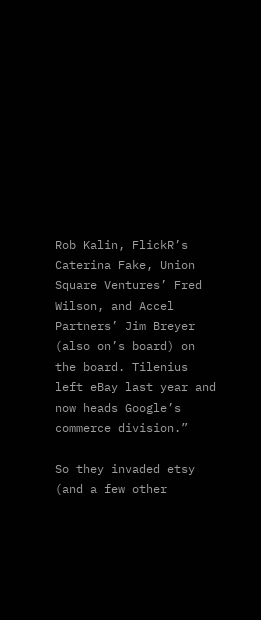Rob Kalin, FlickR’s Caterina Fake, Union Square Ventures’ Fred Wilson, and Accel Partners’ Jim Breyer (also on’s board) on the board. Tilenius left eBay last year and now heads Google’s commerce division.”

So they invaded etsy (and a few other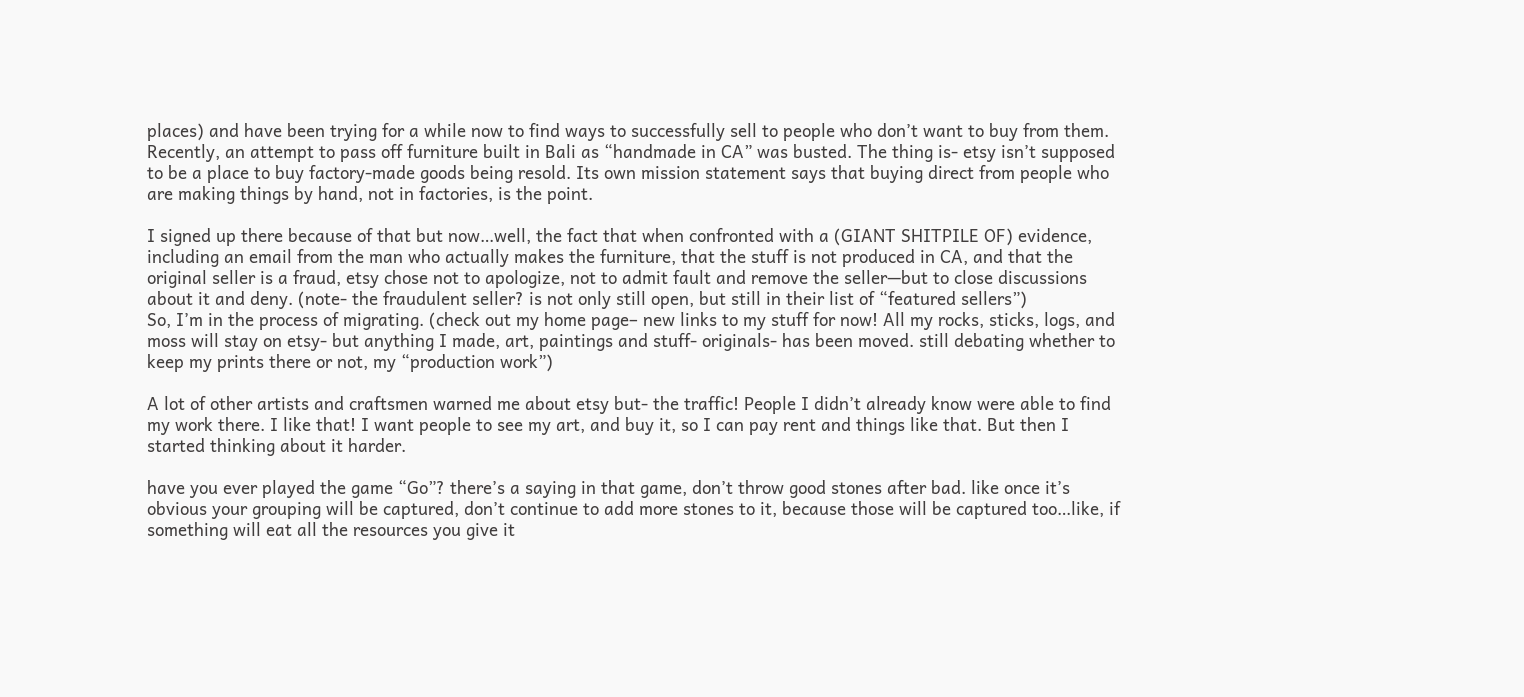places) and have been trying for a while now to find ways to successfully sell to people who don’t want to buy from them. Recently, an attempt to pass off furniture built in Bali as “handmade in CA” was busted. The thing is- etsy isn’t supposed to be a place to buy factory-made goods being resold. Its own mission statement says that buying direct from people who are making things by hand, not in factories, is the point.

I signed up there because of that but now…well, the fact that when confronted with a (GIANT SHITPILE OF) evidence, including an email from the man who actually makes the furniture, that the stuff is not produced in CA, and that the original seller is a fraud, etsy chose not to apologize, not to admit fault and remove the seller—but to close discussions about it and deny. (note- the fraudulent seller? is not only still open, but still in their list of “featured sellers”)
So, I’m in the process of migrating. (check out my home page– new links to my stuff for now! All my rocks, sticks, logs, and moss will stay on etsy- but anything I made, art, paintings and stuff- originals- has been moved. still debating whether to keep my prints there or not, my “production work”)

A lot of other artists and craftsmen warned me about etsy but- the traffic! People I didn’t already know were able to find my work there. I like that! I want people to see my art, and buy it, so I can pay rent and things like that. But then I started thinking about it harder.

have you ever played the game “Go”? there’s a saying in that game, don’t throw good stones after bad. like once it’s obvious your grouping will be captured, don’t continue to add more stones to it, because those will be captured too…like, if something will eat all the resources you give it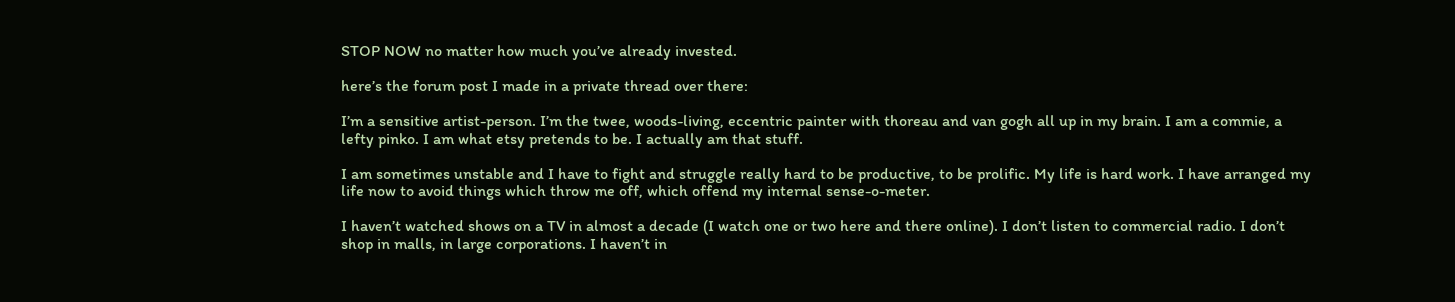STOP NOW no matter how much you’ve already invested.

here’s the forum post I made in a private thread over there:

I’m a sensitive artist-person. I’m the twee, woods-living, eccentric painter with thoreau and van gogh all up in my brain. I am a commie, a lefty pinko. I am what etsy pretends to be. I actually am that stuff.

I am sometimes unstable and I have to fight and struggle really hard to be productive, to be prolific. My life is hard work. I have arranged my life now to avoid things which throw me off, which offend my internal sense-o-meter.

I haven’t watched shows on a TV in almost a decade (I watch one or two here and there online). I don’t listen to commercial radio. I don’t shop in malls, in large corporations. I haven’t in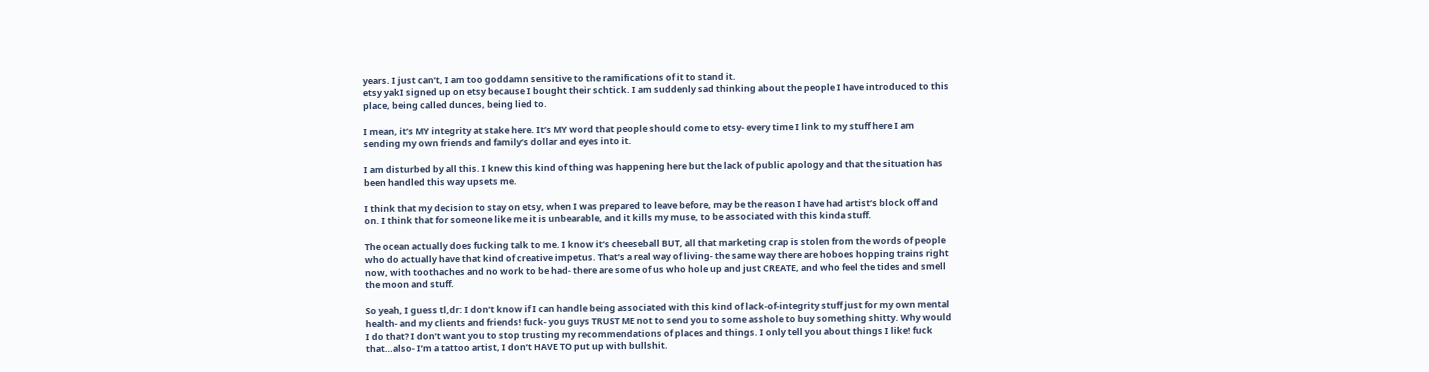years. I just can’t, I am too goddamn sensitive to the ramifications of it to stand it.
etsy yakI signed up on etsy because I bought their schtick. I am suddenly sad thinking about the people I have introduced to this place, being called dunces, being lied to.

I mean, it’s MY integrity at stake here. It’s MY word that people should come to etsy- every time I link to my stuff here I am sending my own friends and family’s dollar and eyes into it.

I am disturbed by all this. I knew this kind of thing was happening here but the lack of public apology and that the situation has been handled this way upsets me.

I think that my decision to stay on etsy, when I was prepared to leave before, may be the reason I have had artist’s block off and on. I think that for someone like me it is unbearable, and it kills my muse, to be associated with this kinda stuff.

The ocean actually does fucking talk to me. I know it’s cheeseball BUT, all that marketing crap is stolen from the words of people who do actually have that kind of creative impetus. That’s a real way of living- the same way there are hoboes hopping trains right now, with toothaches and no work to be had- there are some of us who hole up and just CREATE, and who feel the tides and smell the moon and stuff.

So yeah, I guess tl,dr: I don’t know if I can handle being associated with this kind of lack-of-integrity stuff just for my own mental health- and my clients and friends! fuck- you guys TRUST ME not to send you to some asshole to buy something shitty. Why would I do that? I don’t want you to stop trusting my recommendations of places and things. I only tell you about things I like! fuck that…also- I’m a tattoo artist, I don’t HAVE TO put up with bullshit.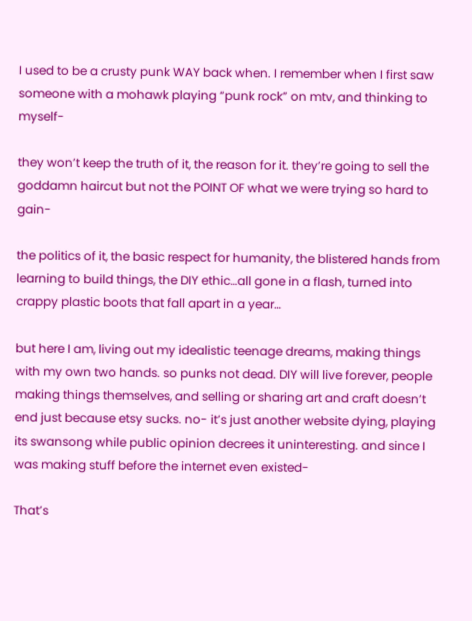I used to be a crusty punk WAY back when. I remember when I first saw someone with a mohawk playing “punk rock” on mtv, and thinking to myself-

they won’t keep the truth of it, the reason for it. they’re going to sell the goddamn haircut but not the POINT OF what we were trying so hard to gain-

the politics of it, the basic respect for humanity, the blistered hands from learning to build things, the DIY ethic…all gone in a flash, turned into crappy plastic boots that fall apart in a year…

but here I am, living out my idealistic teenage dreams, making things with my own two hands. so punks not dead. DIY will live forever, people making things themselves, and selling or sharing art and craft doesn’t end just because etsy sucks. no- it’s just another website dying, playing its swansong while public opinion decrees it uninteresting. and since I was making stuff before the internet even existed-

That’s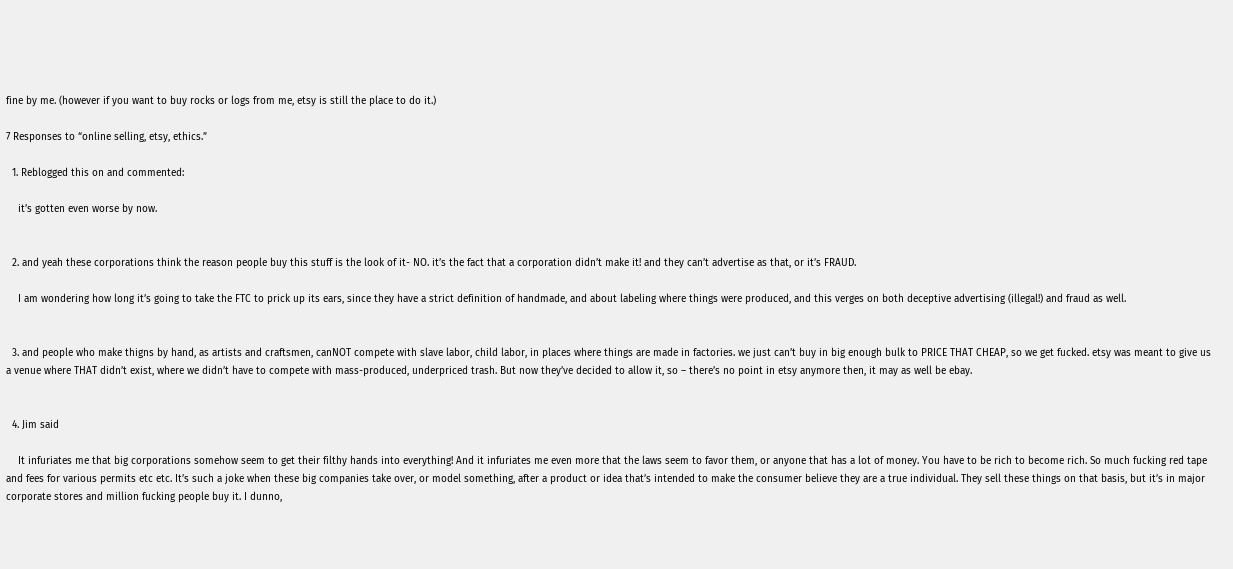fine by me. (however if you want to buy rocks or logs from me, etsy is still the place to do it.)

7 Responses to “online selling, etsy, ethics.”

  1. Reblogged this on and commented:

    it’s gotten even worse by now.


  2. and yeah these corporations think the reason people buy this stuff is the look of it- NO. it’s the fact that a corporation didn’t make it! and they can’t advertise as that, or it’s FRAUD.

    I am wondering how long it’s going to take the FTC to prick up its ears, since they have a strict definition of handmade, and about labeling where things were produced, and this verges on both deceptive advertising (illegal!) and fraud as well.


  3. and people who make thigns by hand, as artists and craftsmen, canNOT compete with slave labor, child labor, in places where things are made in factories. we just can’t buy in big enough bulk to PRICE THAT CHEAP, so we get fucked. etsy was meant to give us a venue where THAT didn’t exist, where we didn’t have to compete with mass-produced, underpriced trash. But now they’ve decided to allow it, so – there’s no point in etsy anymore then, it may as well be ebay.


  4. Jim said

    It infuriates me that big corporations somehow seem to get their filthy hands into everything! And it infuriates me even more that the laws seem to favor them, or anyone that has a lot of money. You have to be rich to become rich. So much fucking red tape and fees for various permits etc etc. It’s such a joke when these big companies take over, or model something, after a product or idea that’s intended to make the consumer believe they are a true individual. They sell these things on that basis, but it’s in major corporate stores and million fucking people buy it. I dunno,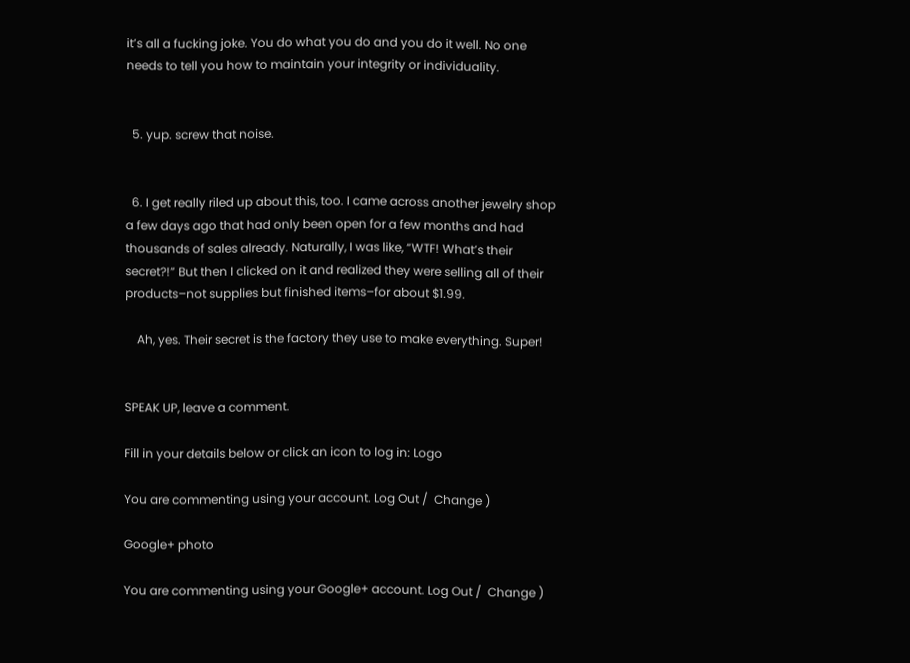it’s all a fucking joke. You do what you do and you do it well. No one needs to tell you how to maintain your integrity or individuality.


  5. yup. screw that noise.


  6. I get really riled up about this, too. I came across another jewelry shop a few days ago that had only been open for a few months and had thousands of sales already. Naturally, I was like, “WTF! What’s their secret?!” But then I clicked on it and realized they were selling all of their products–not supplies but finished items–for about $1.99.

    Ah, yes. Their secret is the factory they use to make everything. Super!


SPEAK UP, leave a comment.

Fill in your details below or click an icon to log in: Logo

You are commenting using your account. Log Out /  Change )

Google+ photo

You are commenting using your Google+ account. Log Out /  Change )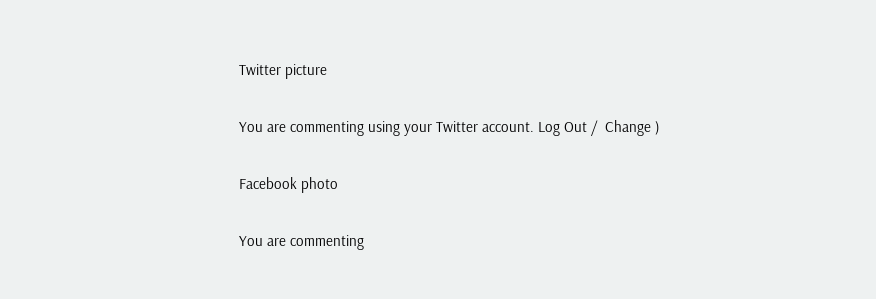Twitter picture

You are commenting using your Twitter account. Log Out /  Change )

Facebook photo

You are commenting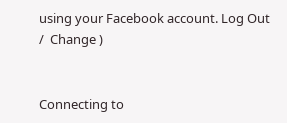using your Facebook account. Log Out /  Change )


Connecting to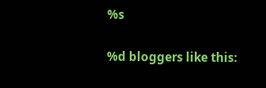%s

%d bloggers like this: